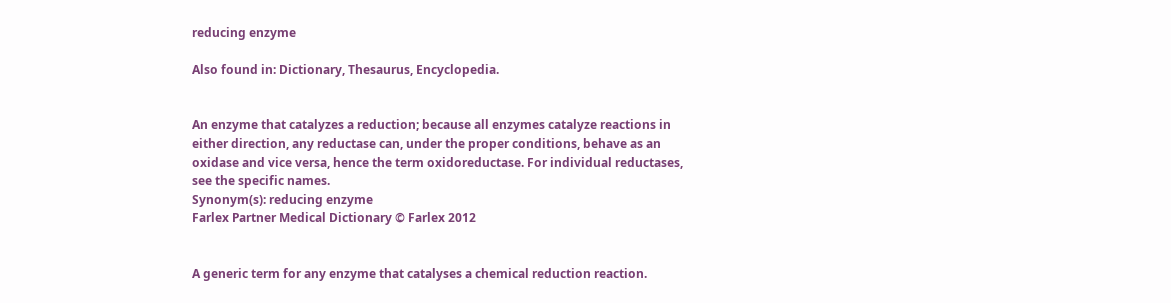reducing enzyme

Also found in: Dictionary, Thesaurus, Encyclopedia.


An enzyme that catalyzes a reduction; because all enzymes catalyze reactions in either direction, any reductase can, under the proper conditions, behave as an oxidase and vice versa, hence the term oxidoreductase. For individual reductases, see the specific names.
Synonym(s): reducing enzyme
Farlex Partner Medical Dictionary © Farlex 2012


A generic term for any enzyme that catalyses a chemical reduction reaction.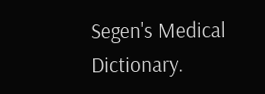Segen's Medical Dictionary.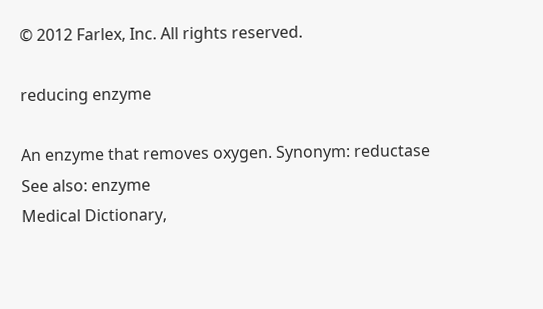© 2012 Farlex, Inc. All rights reserved.

reducing enzyme

An enzyme that removes oxygen. Synonym: reductase
See also: enzyme
Medical Dictionary,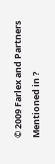© 2009 Farlex and Partners
Mentioned in ?